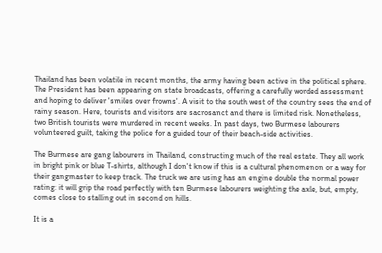Thailand has been volatile in recent months, the army having been active in the political sphere. The President has been appearing on state broadcasts, offering a carefully worded assessment and hoping to deliver 'smiles over frowns'. A visit to the south west of the country sees the end of rainy season. Here, tourists and visitors are sacrosanct and there is limited risk. Nonetheless, two British tourists were murdered in recent weeks. In past days, two Burmese labourers volunteered guilt, taking the police for a guided tour of their beach-side activities.

The Burmese are gang labourers in Thailand, constructing much of the real estate. They all work in bright pink or blue T-shirts, although I don't know if this is a cultural phenomenon or a way for their gangmaster to keep track. The truck we are using has an engine double the normal power rating: it will grip the road perfectly with ten Burmese labourers weighting the axle, but, empty, comes close to stalling out in second on hills.

It is a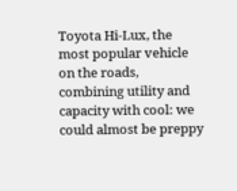Toyota Hi-Lux, the most popular vehicle on the roads, combining utility and capacity with cool: we could almost be preppy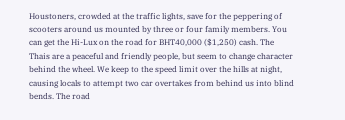Houstoners, crowded at the traffic lights, save for the peppering of scooters around us mounted by three or four family members. You can get the Hi-Lux on the road for BHT40,000 ($1,250) cash. The Thais are a peaceful and friendly people, but seem to change character behind the wheel. We keep to the speed limit over the hills at night, causing locals to attempt two car overtakes from behind us into blind bends. The road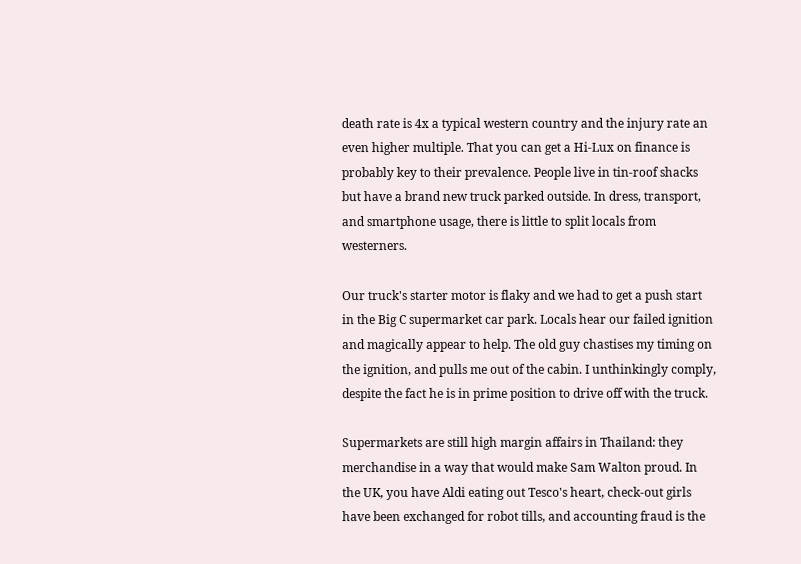death rate is 4x a typical western country and the injury rate an even higher multiple. That you can get a Hi-Lux on finance is probably key to their prevalence. People live in tin-roof shacks but have a brand new truck parked outside. In dress, transport, and smartphone usage, there is little to split locals from westerners.

Our truck's starter motor is flaky and we had to get a push start in the Big C supermarket car park. Locals hear our failed ignition and magically appear to help. The old guy chastises my timing on the ignition, and pulls me out of the cabin. I unthinkingly comply, despite the fact he is in prime position to drive off with the truck.

Supermarkets are still high margin affairs in Thailand: they merchandise in a way that would make Sam Walton proud. In the UK, you have Aldi eating out Tesco's heart, check-out girls have been exchanged for robot tills, and accounting fraud is the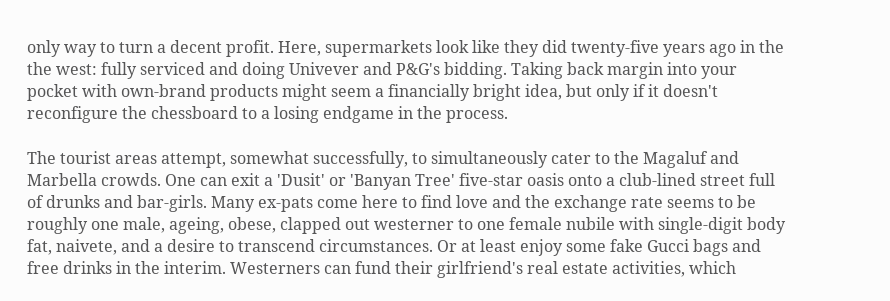only way to turn a decent profit. Here, supermarkets look like they did twenty-five years ago in the the west: fully serviced and doing Univever and P&G's bidding. Taking back margin into your pocket with own-brand products might seem a financially bright idea, but only if it doesn't reconfigure the chessboard to a losing endgame in the process.

The tourist areas attempt, somewhat successfully, to simultaneously cater to the Magaluf and Marbella crowds. One can exit a 'Dusit' or 'Banyan Tree' five-star oasis onto a club-lined street full of drunks and bar-girls. Many ex-pats come here to find love and the exchange rate seems to be roughly one male, ageing, obese, clapped out westerner to one female nubile with single-digit body fat, naivete, and a desire to transcend circumstances. Or at least enjoy some fake Gucci bags and free drinks in the interim. Westerners can fund their girlfriend's real estate activities, which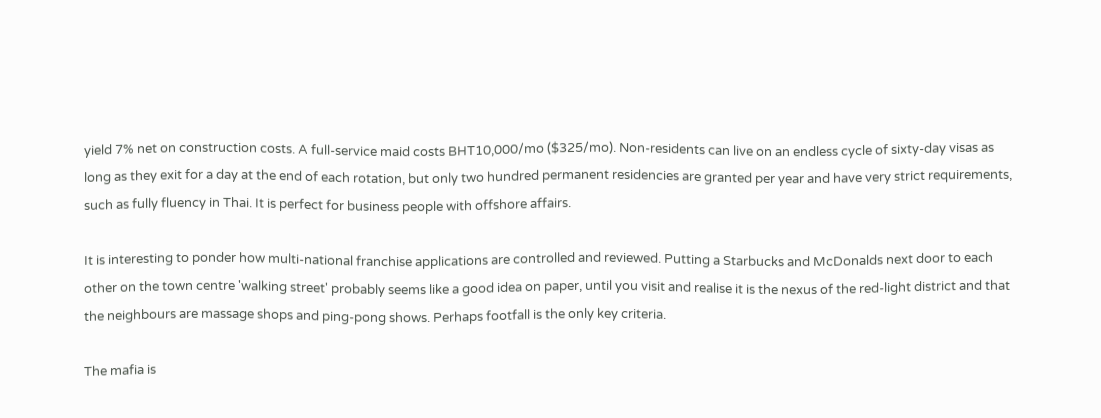yield 7% net on construction costs. A full-service maid costs BHT10,000/mo ($325/mo). Non-residents can live on an endless cycle of sixty-day visas as long as they exit for a day at the end of each rotation, but only two hundred permanent residencies are granted per year and have very strict requirements, such as fully fluency in Thai. It is perfect for business people with offshore affairs.

It is interesting to ponder how multi-national franchise applications are controlled and reviewed. Putting a Starbucks and McDonalds next door to each other on the town centre 'walking street' probably seems like a good idea on paper, until you visit and realise it is the nexus of the red-light district and that the neighbours are massage shops and ping-pong shows. Perhaps footfall is the only key criteria.

The mafia is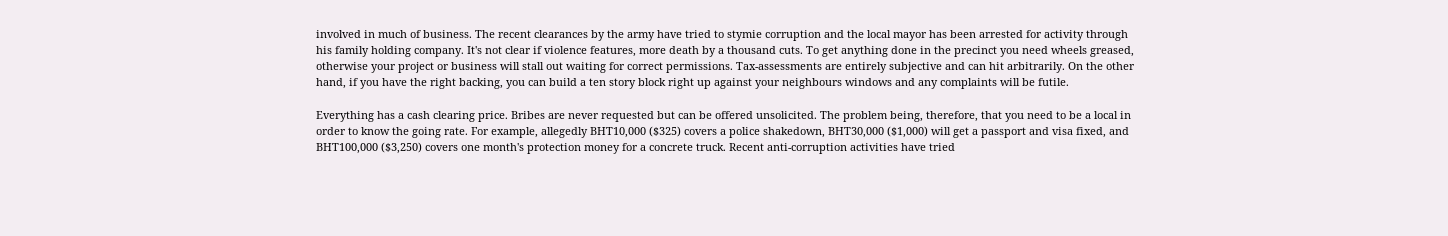involved in much of business. The recent clearances by the army have tried to stymie corruption and the local mayor has been arrested for activity through his family holding company. It's not clear if violence features, more death by a thousand cuts. To get anything done in the precinct you need wheels greased, otherwise your project or business will stall out waiting for correct permissions. Tax-assessments are entirely subjective and can hit arbitrarily. On the other hand, if you have the right backing, you can build a ten story block right up against your neighbours windows and any complaints will be futile.

Everything has a cash clearing price. Bribes are never requested but can be offered unsolicited. The problem being, therefore, that you need to be a local in order to know the going rate. For example, allegedly BHT10,000 ($325) covers a police shakedown, BHT30,000 ($1,000) will get a passport and visa fixed, and BHT100,000 ($3,250) covers one month's protection money for a concrete truck. Recent anti-corruption activities have tried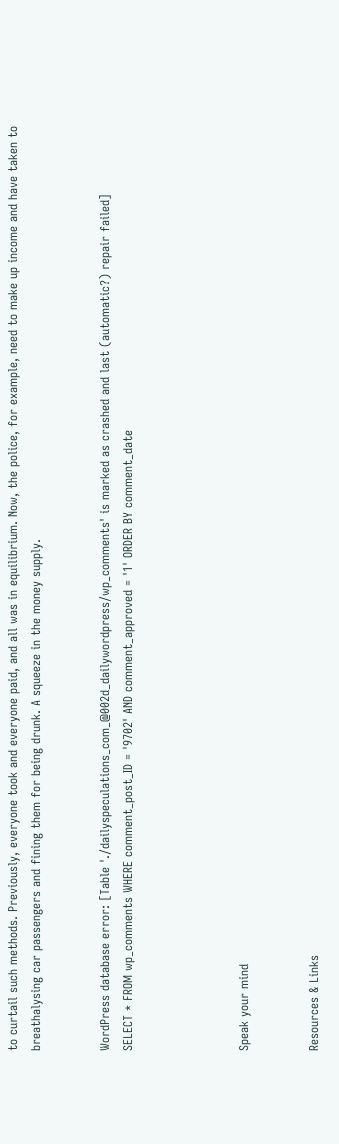to curtail such methods. Previously, everyone took and everyone paid, and all was in equilibrium. Now, the police, for example, need to make up income and have taken to breathalysing car passengers and fining them for being drunk. A squeeze in the money supply.


WordPress database error: [Table './dailyspeculations_com_@002d_dailywordpress/wp_comments' is marked as crashed and last (automatic?) repair failed]
SELECT * FROM wp_comments WHERE comment_post_ID = '9702' AND comment_approved = '1' ORDER BY comment_date




Speak your mind


Resources & Links